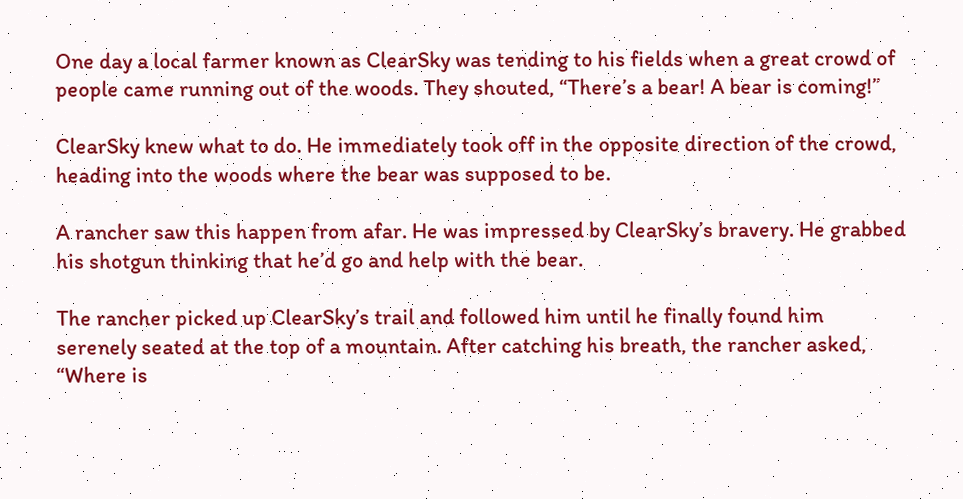One day a local farmer known as ClearSky was tending to his fields when a great crowd of people came running out of the woods. They shouted, “There’s a bear! A bear is coming!”

ClearSky knew what to do. He immediately took off in the opposite direction of the crowd, heading into the woods where the bear was supposed to be.

A rancher saw this happen from afar. He was impressed by ClearSky’s bravery. He grabbed his shotgun thinking that he’d go and help with the bear.

The rancher picked up ClearSky’s trail and followed him until he finally found him serenely seated at the top of a mountain. After catching his breath, the rancher asked, “Where is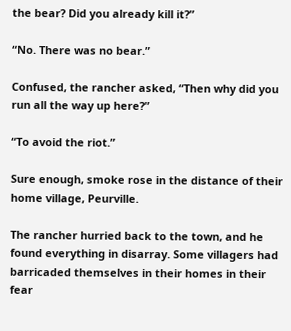the bear? Did you already kill it?”

“No. There was no bear.”

Confused, the rancher asked, “Then why did you run all the way up here?”

“To avoid the riot.”

Sure enough, smoke rose in the distance of their home village, Peurville.

The rancher hurried back to the town, and he found everything in disarray. Some villagers had barricaded themselves in their homes in their fear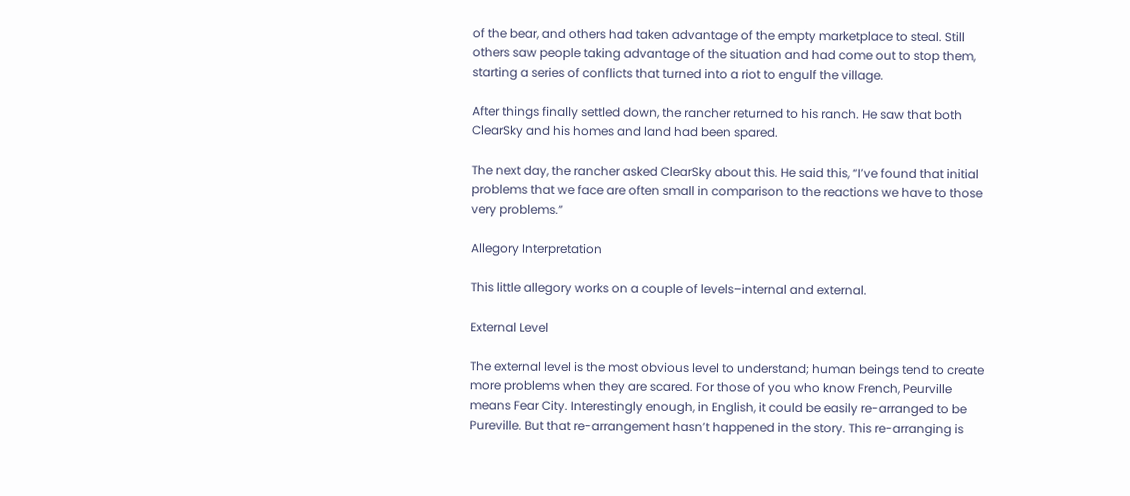of the bear, and others had taken advantage of the empty marketplace to steal. Still others saw people taking advantage of the situation and had come out to stop them, starting a series of conflicts that turned into a riot to engulf the village.

After things finally settled down, the rancher returned to his ranch. He saw that both ClearSky and his homes and land had been spared.

The next day, the rancher asked ClearSky about this. He said this, “I’ve found that initial problems that we face are often small in comparison to the reactions we have to those very problems.”

Allegory Interpretation

This little allegory works on a couple of levels–internal and external.

External Level

The external level is the most obvious level to understand; human beings tend to create more problems when they are scared. For those of you who know French, Peurville means Fear City. Interestingly enough, in English, it could be easily re-arranged to be Pureville. But that re-arrangement hasn’t happened in the story. This re-arranging is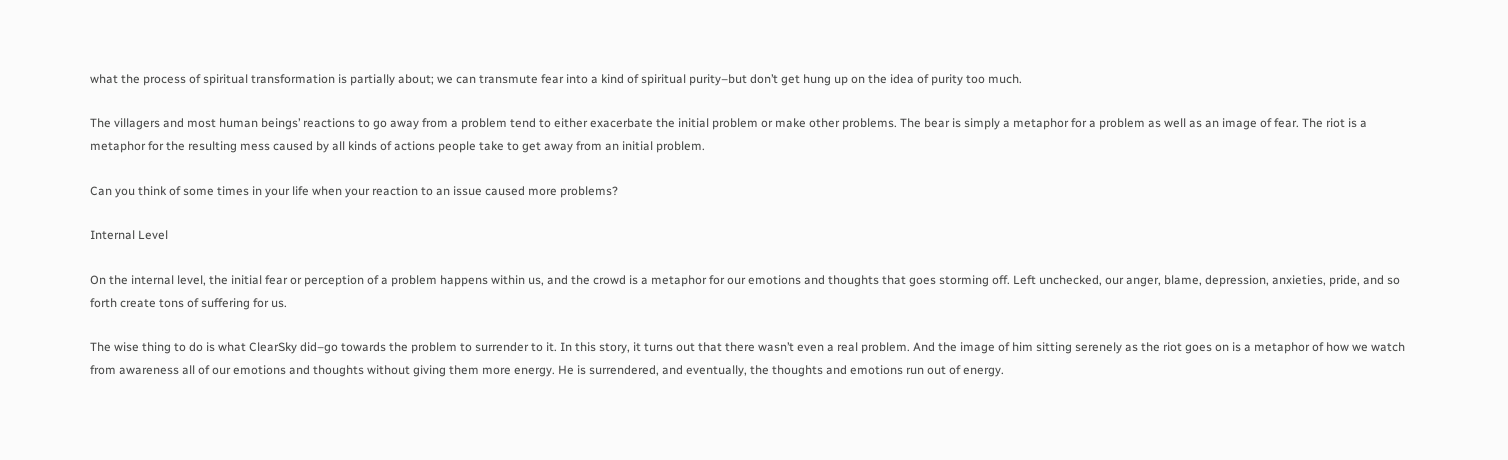what the process of spiritual transformation is partially about; we can transmute fear into a kind of spiritual purity–but don’t get hung up on the idea of purity too much.

The villagers and most human beings’ reactions to go away from a problem tend to either exacerbate the initial problem or make other problems. The bear is simply a metaphor for a problem as well as an image of fear. The riot is a metaphor for the resulting mess caused by all kinds of actions people take to get away from an initial problem.

Can you think of some times in your life when your reaction to an issue caused more problems?

Internal Level

On the internal level, the initial fear or perception of a problem happens within us, and the crowd is a metaphor for our emotions and thoughts that goes storming off. Left unchecked, our anger, blame, depression, anxieties, pride, and so forth create tons of suffering for us.

The wise thing to do is what ClearSky did–go towards the problem to surrender to it. In this story, it turns out that there wasn’t even a real problem. And the image of him sitting serenely as the riot goes on is a metaphor of how we watch from awareness all of our emotions and thoughts without giving them more energy. He is surrendered, and eventually, the thoughts and emotions run out of energy.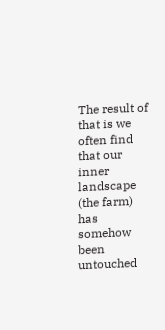The result of that is we often find that our inner landscape (the farm) has somehow been untouched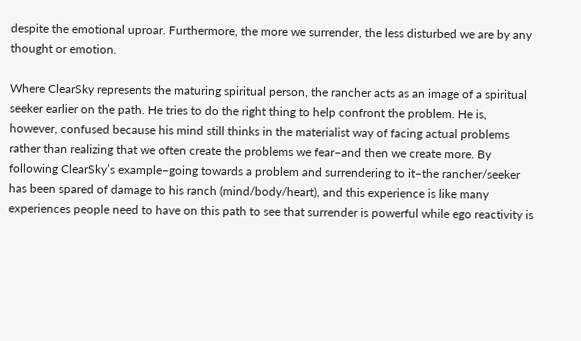despite the emotional uproar. Furthermore, the more we surrender, the less disturbed we are by any thought or emotion.

Where ClearSky represents the maturing spiritual person, the rancher acts as an image of a spiritual seeker earlier on the path. He tries to do the right thing to help confront the problem. He is, however, confused because his mind still thinks in the materialist way of facing actual problems rather than realizing that we often create the problems we fear–and then we create more. By following ClearSky’s example–going towards a problem and surrendering to it–the rancher/seeker has been spared of damage to his ranch (mind/body/heart), and this experience is like many experiences people need to have on this path to see that surrender is powerful while ego reactivity is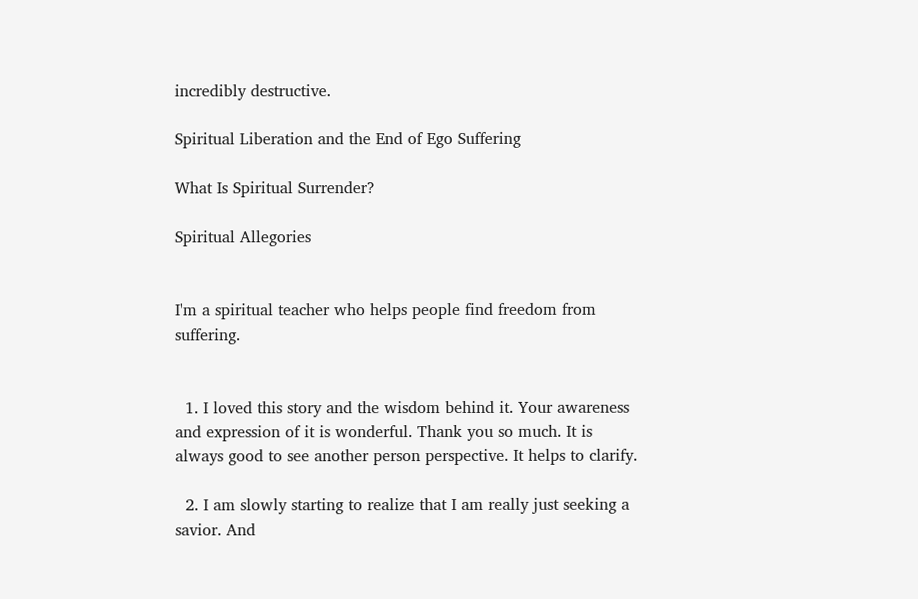incredibly destructive.

Spiritual Liberation and the End of Ego Suffering

What Is Spiritual Surrender?

Spiritual Allegories


I'm a spiritual teacher who helps people find freedom from suffering.


  1. I loved this story and the wisdom behind it. Your awareness and expression of it is wonderful. Thank you so much. It is always good to see another person perspective. It helps to clarify.

  2. I am slowly starting to realize that I am really just seeking a savior. And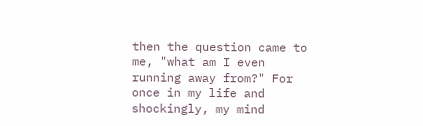then the question came to me, "what am I even running away from?" For once in my life and shockingly, my mind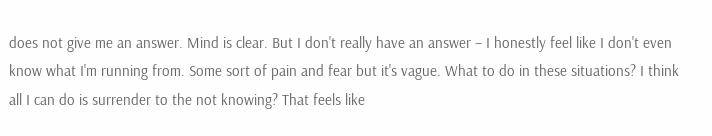does not give me an answer. Mind is clear. But I don't really have an answer – I honestly feel like I don't even know what I'm running from. Some sort of pain and fear but it's vague. What to do in these situations? I think all I can do is surrender to the not knowing? That feels like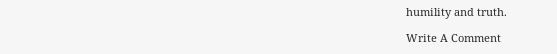humility and truth.

Write A Comment